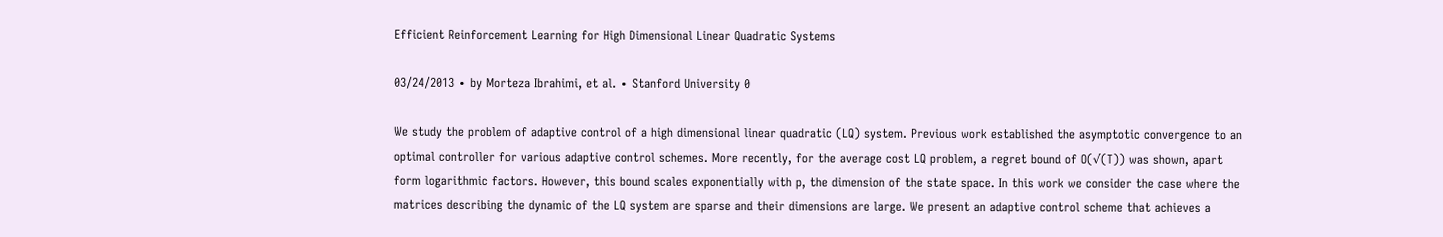Efficient Reinforcement Learning for High Dimensional Linear Quadratic Systems

03/24/2013 ∙ by Morteza Ibrahimi, et al. ∙ Stanford University 0

We study the problem of adaptive control of a high dimensional linear quadratic (LQ) system. Previous work established the asymptotic convergence to an optimal controller for various adaptive control schemes. More recently, for the average cost LQ problem, a regret bound of O(√(T)) was shown, apart form logarithmic factors. However, this bound scales exponentially with p, the dimension of the state space. In this work we consider the case where the matrices describing the dynamic of the LQ system are sparse and their dimensions are large. We present an adaptive control scheme that achieves a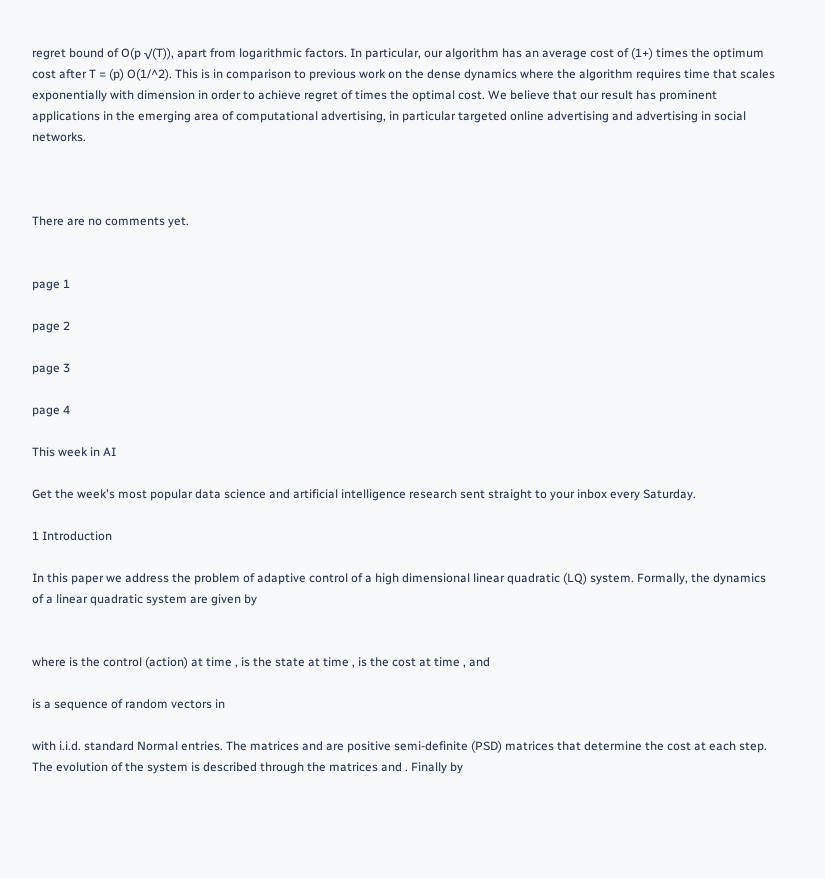regret bound of O(p √(T)), apart from logarithmic factors. In particular, our algorithm has an average cost of (1+) times the optimum cost after T = (p) O(1/^2). This is in comparison to previous work on the dense dynamics where the algorithm requires time that scales exponentially with dimension in order to achieve regret of times the optimal cost. We believe that our result has prominent applications in the emerging area of computational advertising, in particular targeted online advertising and advertising in social networks.



There are no comments yet.


page 1

page 2

page 3

page 4

This week in AI

Get the week's most popular data science and artificial intelligence research sent straight to your inbox every Saturday.

1 Introduction

In this paper we address the problem of adaptive control of a high dimensional linear quadratic (LQ) system. Formally, the dynamics of a linear quadratic system are given by


where is the control (action) at time , is the state at time , is the cost at time , and

is a sequence of random vectors in

with i.i.d. standard Normal entries. The matrices and are positive semi-definite (PSD) matrices that determine the cost at each step. The evolution of the system is described through the matrices and . Finally by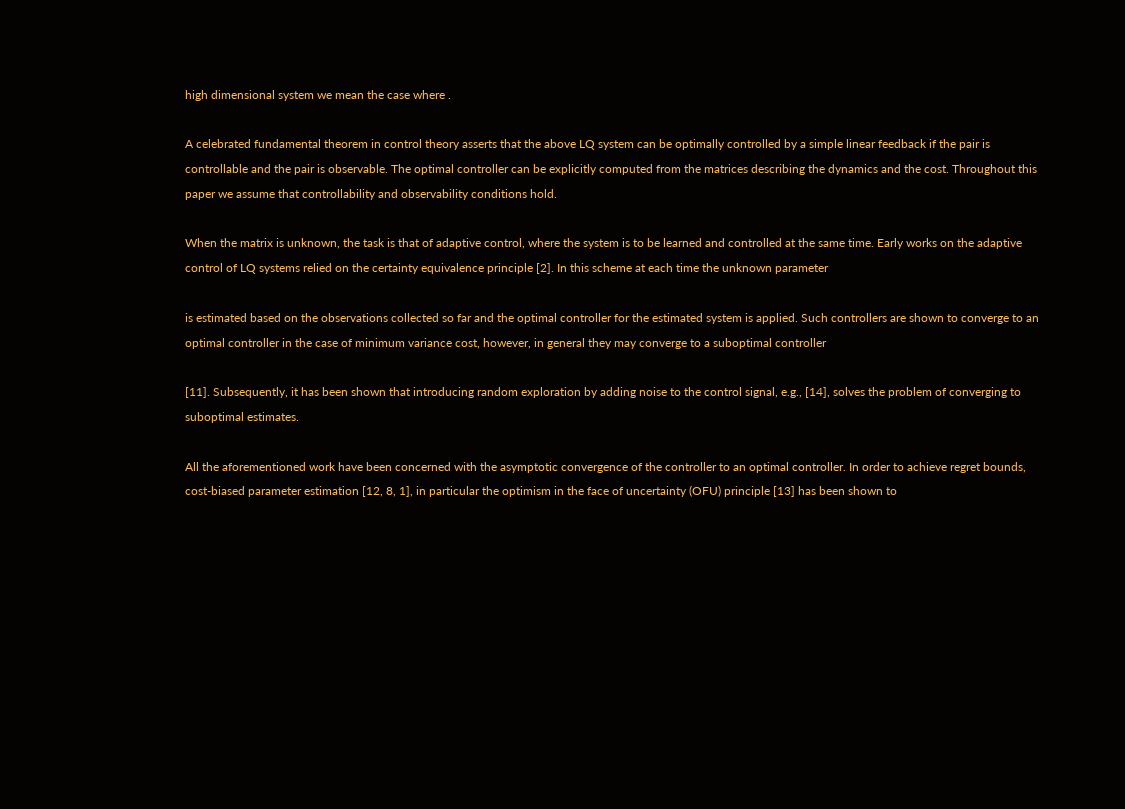high dimensional system we mean the case where .

A celebrated fundamental theorem in control theory asserts that the above LQ system can be optimally controlled by a simple linear feedback if the pair is controllable and the pair is observable. The optimal controller can be explicitly computed from the matrices describing the dynamics and the cost. Throughout this paper we assume that controllability and observability conditions hold.

When the matrix is unknown, the task is that of adaptive control, where the system is to be learned and controlled at the same time. Early works on the adaptive control of LQ systems relied on the certainty equivalence principle [2]. In this scheme at each time the unknown parameter

is estimated based on the observations collected so far and the optimal controller for the estimated system is applied. Such controllers are shown to converge to an optimal controller in the case of minimum variance cost, however, in general they may converge to a suboptimal controller

[11]. Subsequently, it has been shown that introducing random exploration by adding noise to the control signal, e.g., [14], solves the problem of converging to suboptimal estimates.

All the aforementioned work have been concerned with the asymptotic convergence of the controller to an optimal controller. In order to achieve regret bounds, cost-biased parameter estimation [12, 8, 1], in particular the optimism in the face of uncertainty (OFU) principle [13] has been shown to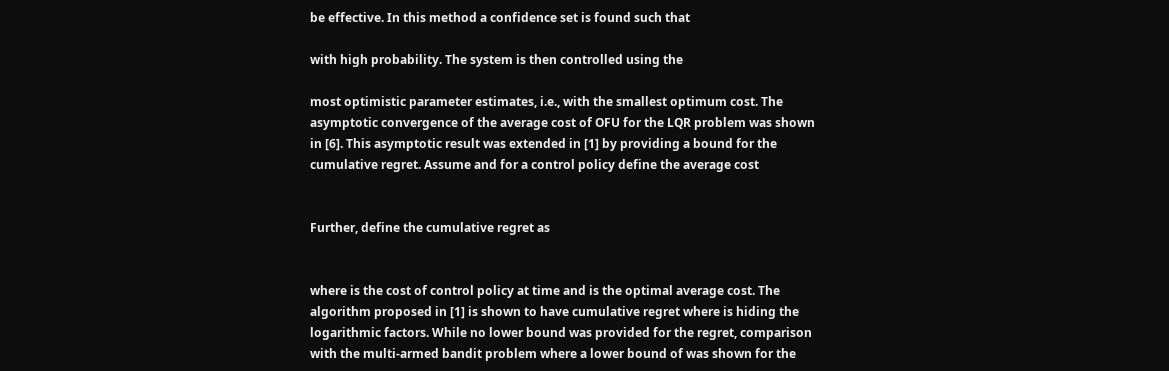be effective. In this method a confidence set is found such that

with high probability. The system is then controlled using the

most optimistic parameter estimates, i.e., with the smallest optimum cost. The asymptotic convergence of the average cost of OFU for the LQR problem was shown in [6]. This asymptotic result was extended in [1] by providing a bound for the cumulative regret. Assume and for a control policy define the average cost


Further, define the cumulative regret as


where is the cost of control policy at time and is the optimal average cost. The algorithm proposed in [1] is shown to have cumulative regret where is hiding the logarithmic factors. While no lower bound was provided for the regret, comparison with the multi-armed bandit problem where a lower bound of was shown for the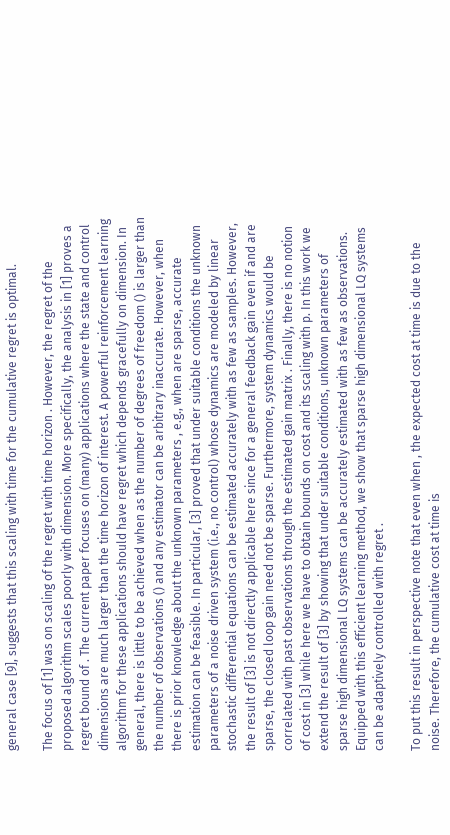general case [9], suggests that this scaling with time for the cumulative regret is optimal.

The focus of [1] was on scaling of the regret with time horizon . However, the regret of the proposed algorithm scales poorly with dimension. More specifically, the analysis in [1] proves a regret bound of . The current paper focuses on (many) applications where the state and control dimensions are much larger than the time horizon of interest. A powerful reinforcement learning algorithm for these applications should have regret which depends gracefully on dimension. In general, there is little to be achieved when as the number of degrees of freedom () is larger than the number of observations () and any estimator can be arbitrary inaccurate. However, when there is prior knowledge about the unknown parameters , e.g., when are sparse, accurate estimation can be feasible. In particular, [3] proved that under suitable conditions the unknown parameters of a noise driven system (i.e., no control) whose dynamics are modeled by linear stochastic differential equations can be estimated accurately with as few as samples. However, the result of [3] is not directly applicable here since for a general feedback gain even if and are sparse, the closed loop gain need not be sparse. Furthermore, system dynamics would be correlated with past observations through the estimated gain matrix . Finally, there is no notion of cost in [3] while here we have to obtain bounds on cost and its scaling with p. In this work we extend the result of [3] by showing that under suitable conditions, unknown parameters of sparse high dimensional LQ systems can be accurately estimated with as few as observations. Equipped with this efficient learning method, we show that sparse high dimensional LQ systems can be adaptively controlled with regret .

To put this result in perspective note that even when , the expected cost at time is due to the noise. Therefore, the cumulative cost at time is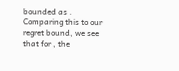bounded as . Comparing this to our regret bound, we see that for , the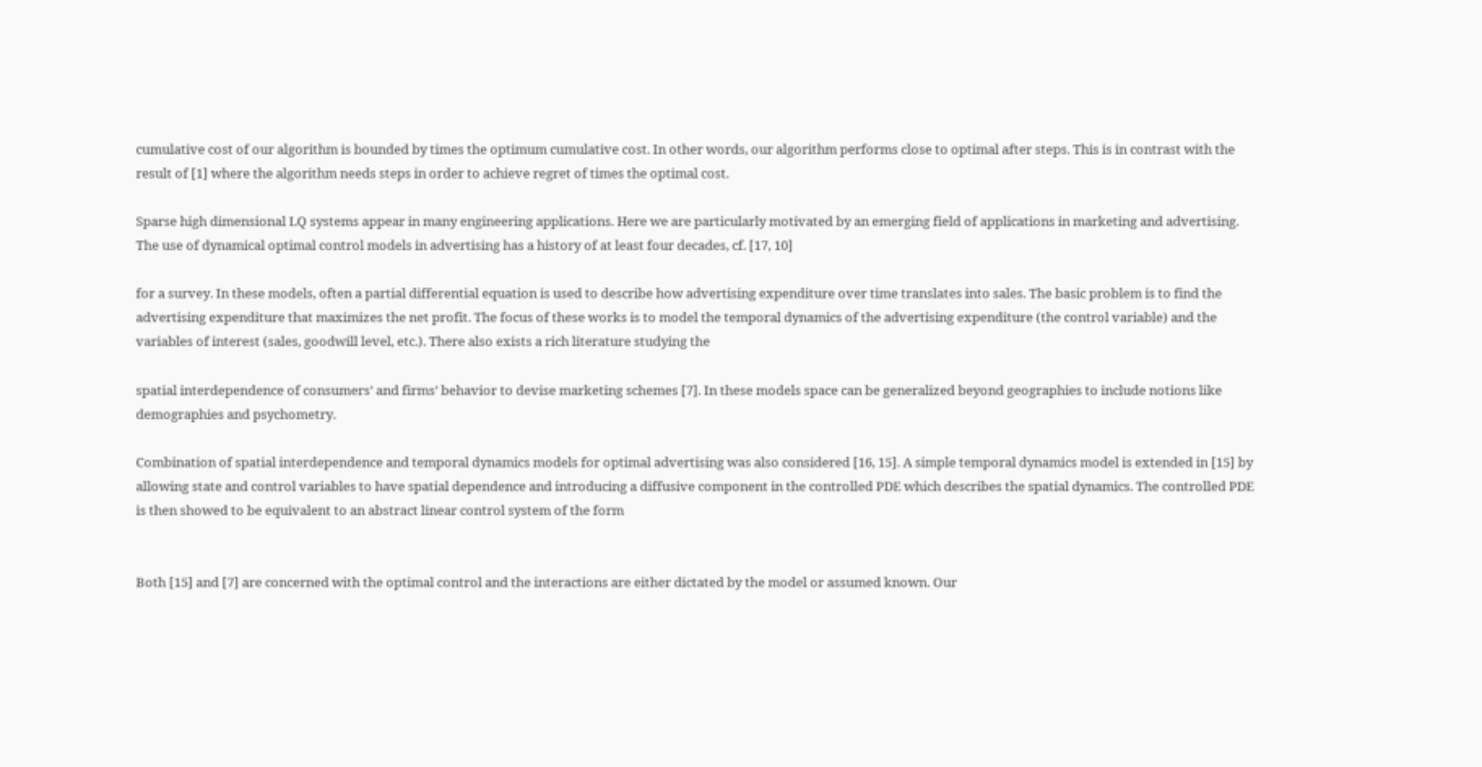cumulative cost of our algorithm is bounded by times the optimum cumulative cost. In other words, our algorithm performs close to optimal after steps. This is in contrast with the result of [1] where the algorithm needs steps in order to achieve regret of times the optimal cost.

Sparse high dimensional LQ systems appear in many engineering applications. Here we are particularly motivated by an emerging field of applications in marketing and advertising. The use of dynamical optimal control models in advertising has a history of at least four decades, cf. [17, 10]

for a survey. In these models, often a partial differential equation is used to describe how advertising expenditure over time translates into sales. The basic problem is to find the advertising expenditure that maximizes the net profit. The focus of these works is to model the temporal dynamics of the advertising expenditure (the control variable) and the variables of interest (sales, goodwill level, etc.). There also exists a rich literature studying the

spatial interdependence of consumers’ and firms’ behavior to devise marketing schemes [7]. In these models space can be generalized beyond geographies to include notions like demographies and psychometry.

Combination of spatial interdependence and temporal dynamics models for optimal advertising was also considered [16, 15]. A simple temporal dynamics model is extended in [15] by allowing state and control variables to have spatial dependence and introducing a diffusive component in the controlled PDE which describes the spatial dynamics. The controlled PDE is then showed to be equivalent to an abstract linear control system of the form


Both [15] and [7] are concerned with the optimal control and the interactions are either dictated by the model or assumed known. Our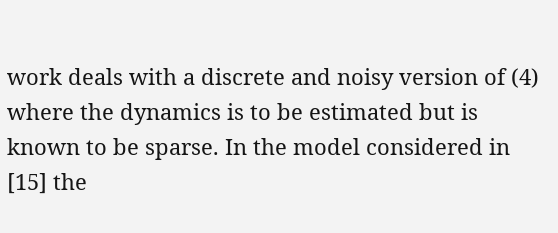work deals with a discrete and noisy version of (4) where the dynamics is to be estimated but is known to be sparse. In the model considered in [15] the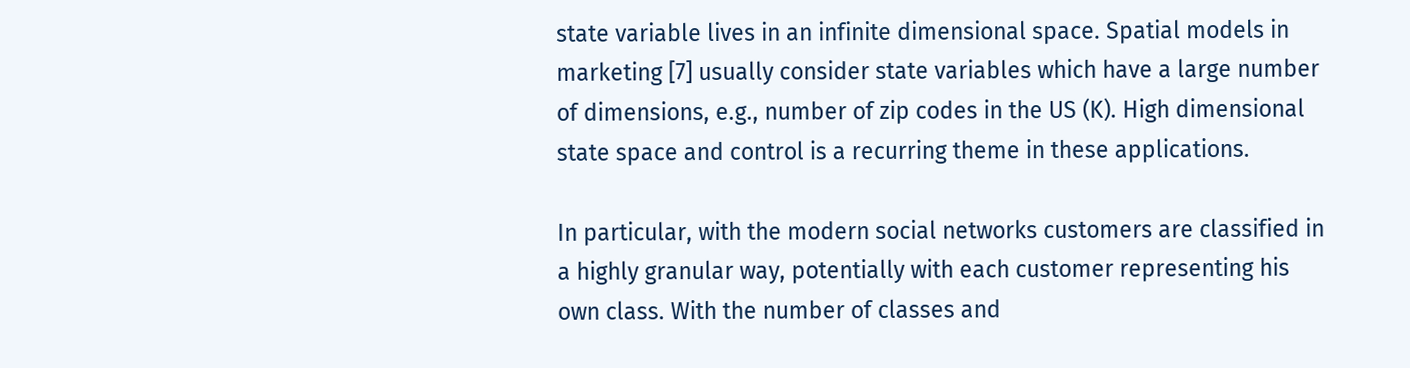state variable lives in an infinite dimensional space. Spatial models in marketing [7] usually consider state variables which have a large number of dimensions, e.g., number of zip codes in the US (K). High dimensional state space and control is a recurring theme in these applications.

In particular, with the modern social networks customers are classified in a highly granular way, potentially with each customer representing his own class. With the number of classes and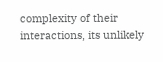complexity of their interactions, its unlikely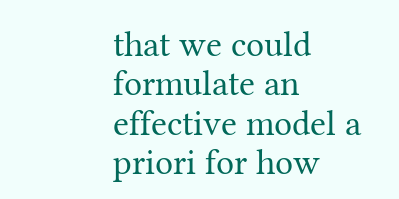that we could formulate an effective model a priori for how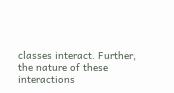classes interact. Further, the nature of these interactions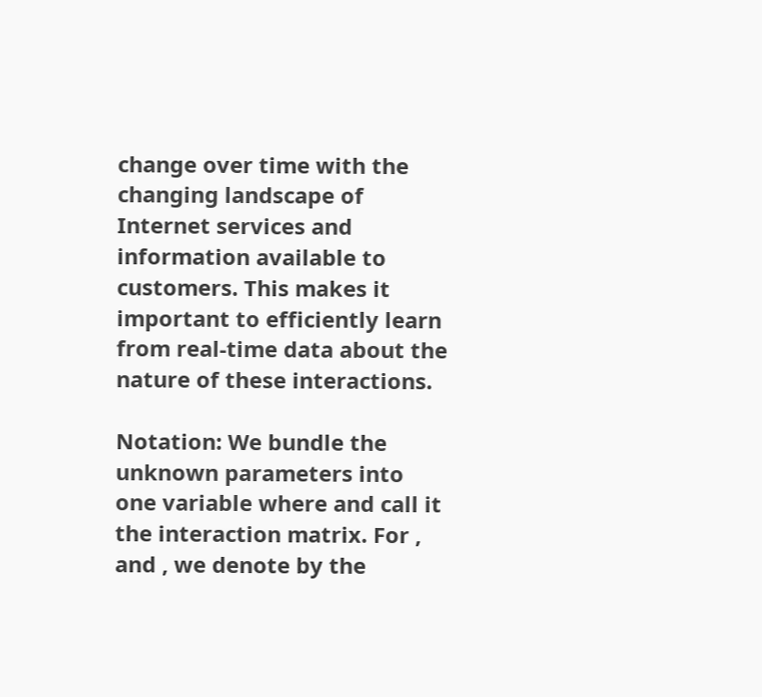change over time with the changing landscape of Internet services and information available to customers. This makes it important to efficiently learn from real-time data about the nature of these interactions.

Notation: We bundle the unknown parameters into one variable where and call it the interaction matrix. For , and , we denote by the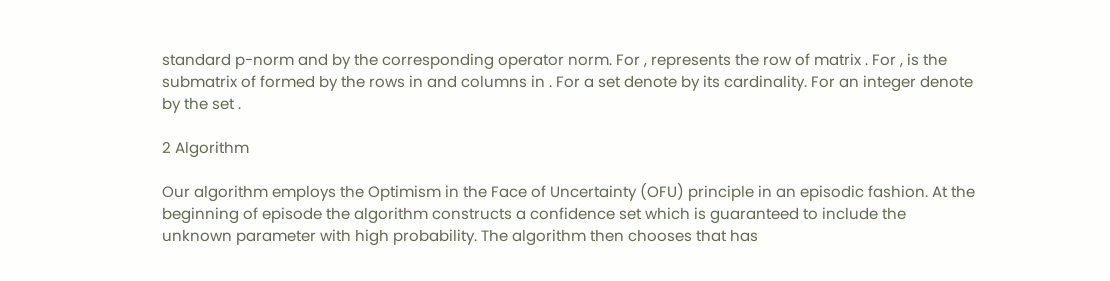standard p-norm and by the corresponding operator norm. For , represents the row of matrix . For , is the submatrix of formed by the rows in and columns in . For a set denote by its cardinality. For an integer denote by the set .

2 Algorithm

Our algorithm employs the Optimism in the Face of Uncertainty (OFU) principle in an episodic fashion. At the beginning of episode the algorithm constructs a confidence set which is guaranteed to include the unknown parameter with high probability. The algorithm then chooses that has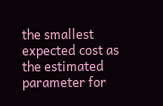the smallest expected cost as the estimated parameter for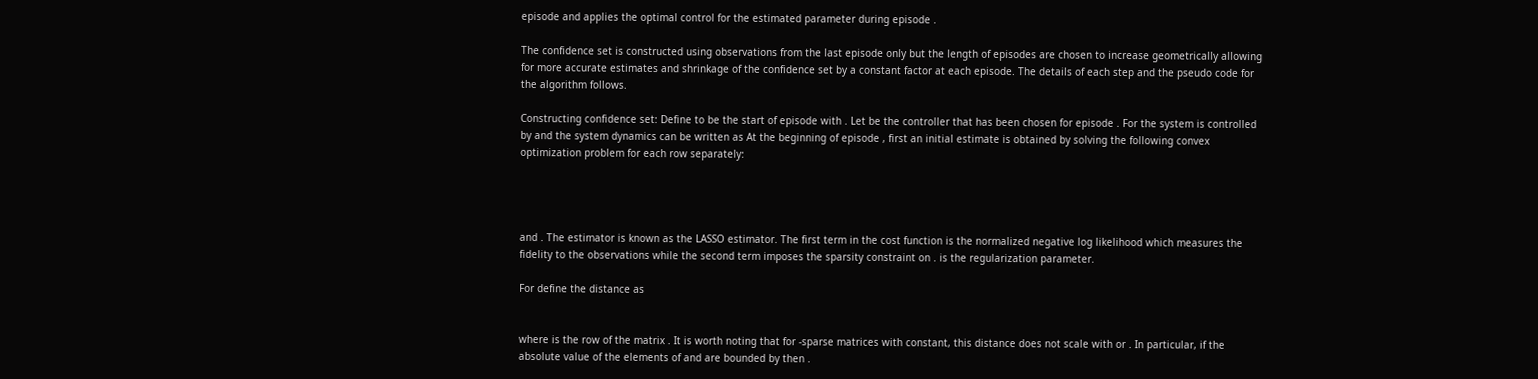episode and applies the optimal control for the estimated parameter during episode .

The confidence set is constructed using observations from the last episode only but the length of episodes are chosen to increase geometrically allowing for more accurate estimates and shrinkage of the confidence set by a constant factor at each episode. The details of each step and the pseudo code for the algorithm follows.

Constructing confidence set: Define to be the start of episode with . Let be the controller that has been chosen for episode . For the system is controlled by and the system dynamics can be written as At the beginning of episode , first an initial estimate is obtained by solving the following convex optimization problem for each row separately:




and . The estimator is known as the LASSO estimator. The first term in the cost function is the normalized negative log likelihood which measures the fidelity to the observations while the second term imposes the sparsity constraint on . is the regularization parameter.

For define the distance as


where is the row of the matrix . It is worth noting that for -sparse matrices with constant, this distance does not scale with or . In particular, if the absolute value of the elements of and are bounded by then .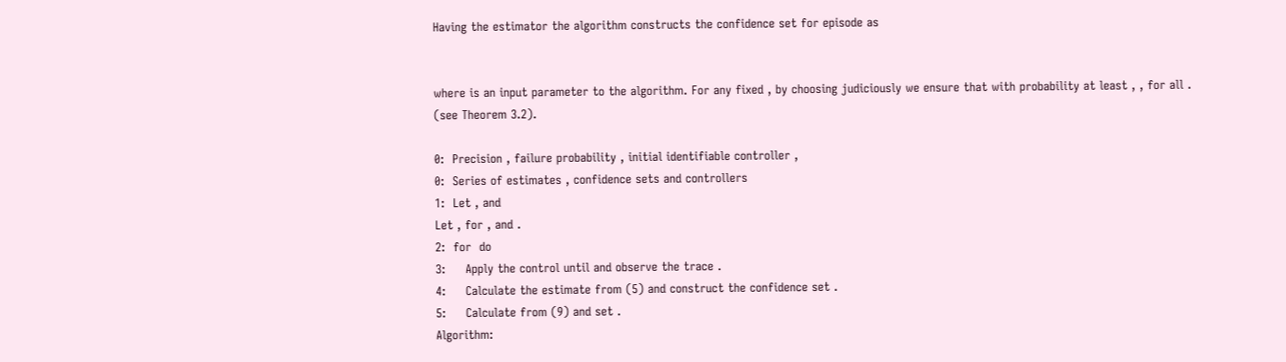Having the estimator the algorithm constructs the confidence set for episode as


where is an input parameter to the algorithm. For any fixed , by choosing judiciously we ensure that with probability at least , , for all . (see Theorem 3.2).

0:  Precision , failure probability , initial identifiable controller ,
0:  Series of estimates , confidence sets and controllers
1:  Let , and
Let , for , and .
2:  for  do
3:     Apply the control until and observe the trace .
4:     Calculate the estimate from (5) and construct the confidence set .
5:     Calculate from (9) and set .
Algorithm: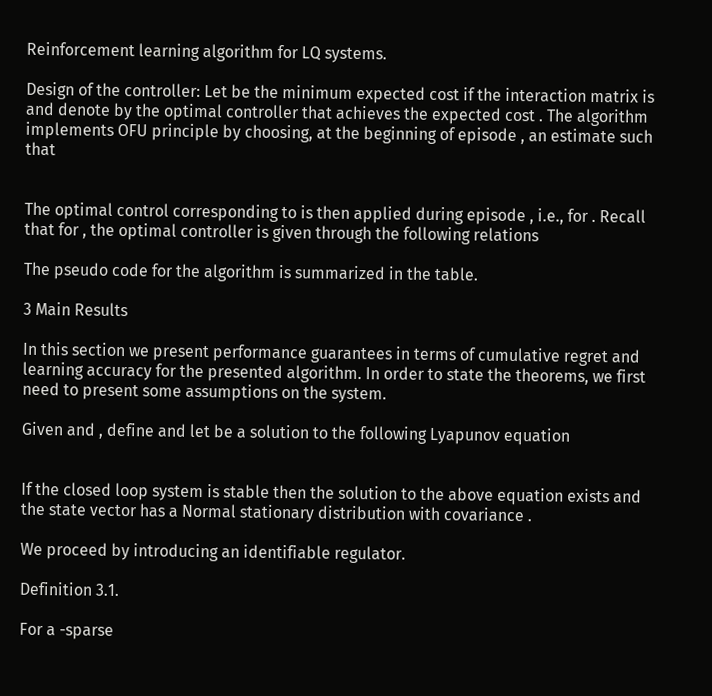Reinforcement learning algorithm for LQ systems.

Design of the controller: Let be the minimum expected cost if the interaction matrix is and denote by the optimal controller that achieves the expected cost . The algorithm implements OFU principle by choosing, at the beginning of episode , an estimate such that


The optimal control corresponding to is then applied during episode , i.e., for . Recall that for , the optimal controller is given through the following relations

The pseudo code for the algorithm is summarized in the table.

3 Main Results

In this section we present performance guarantees in terms of cumulative regret and learning accuracy for the presented algorithm. In order to state the theorems, we first need to present some assumptions on the system.

Given and , define and let be a solution to the following Lyapunov equation


If the closed loop system is stable then the solution to the above equation exists and the state vector has a Normal stationary distribution with covariance .

We proceed by introducing an identifiable regulator.

Definition 3.1.

For a -sparse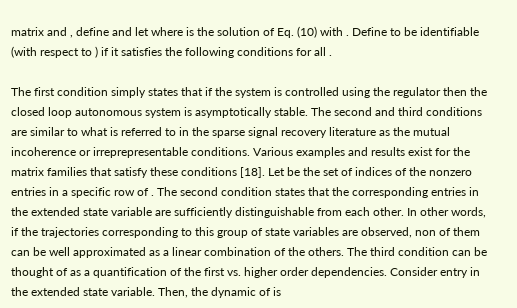matrix and , define and let where is the solution of Eq. (10) with . Define to be identifiable (with respect to ) if it satisfies the following conditions for all .

The first condition simply states that if the system is controlled using the regulator then the closed loop autonomous system is asymptotically stable. The second and third conditions are similar to what is referred to in the sparse signal recovery literature as the mutual incoherence or irreprepresentable conditions. Various examples and results exist for the matrix families that satisfy these conditions [18]. Let be the set of indices of the nonzero entries in a specific row of . The second condition states that the corresponding entries in the extended state variable are sufficiently distinguishable from each other. In other words, if the trajectories corresponding to this group of state variables are observed, non of them can be well approximated as a linear combination of the others. The third condition can be thought of as a quantification of the first vs. higher order dependencies. Consider entry in the extended state variable. Then, the dynamic of is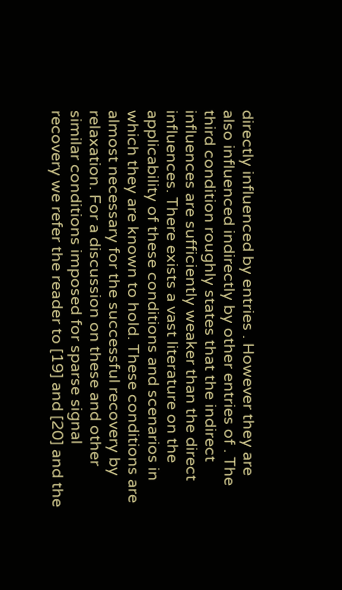directly influenced by entries . However they are also influenced indirectly by other entries of . The third condition roughly states that the indirect influences are sufficiently weaker than the direct influences. There exists a vast literature on the applicability of these conditions and scenarios in which they are known to hold. These conditions are almost necessary for the successful recovery by relaxation. For a discussion on these and other similar conditions imposed for sparse signal recovery we refer the reader to [19] and [20] and the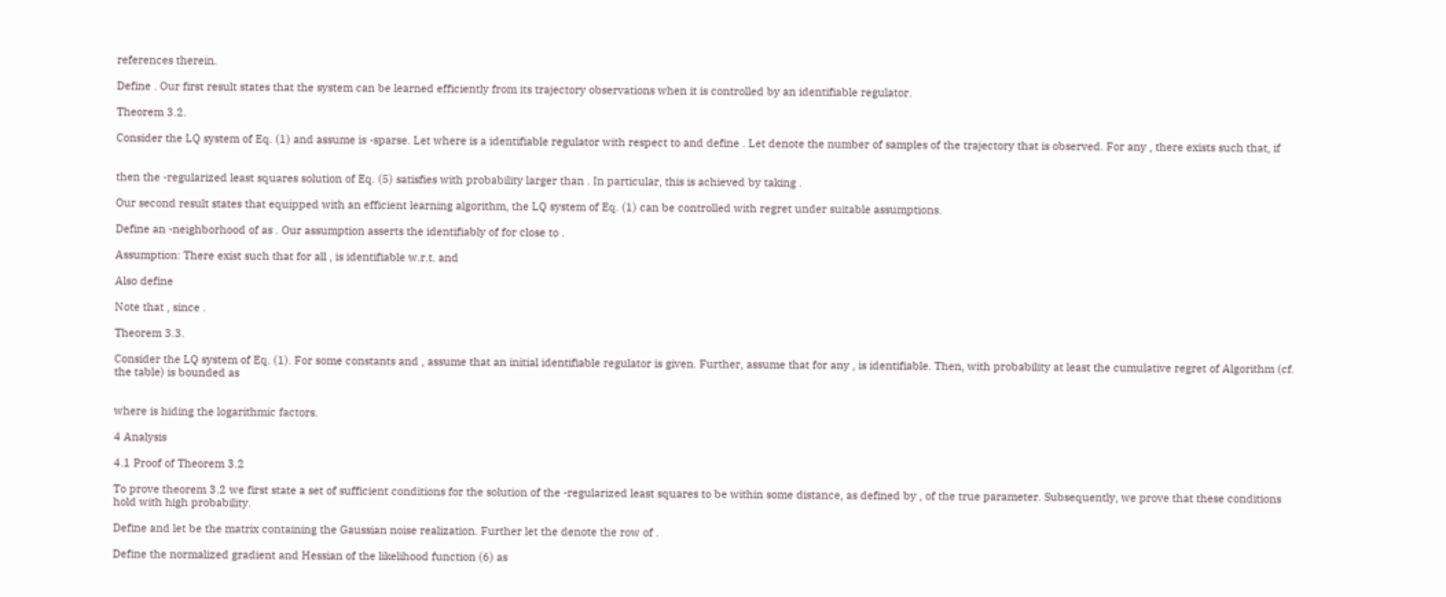references therein.

Define . Our first result states that the system can be learned efficiently from its trajectory observations when it is controlled by an identifiable regulator.

Theorem 3.2.

Consider the LQ system of Eq. (1) and assume is -sparse. Let where is a identifiable regulator with respect to and define . Let denote the number of samples of the trajectory that is observed. For any , there exists such that, if


then the -regularized least squares solution of Eq. (5) satisfies with probability larger than . In particular, this is achieved by taking .

Our second result states that equipped with an efficient learning algorithm, the LQ system of Eq. (1) can be controlled with regret under suitable assumptions.

Define an -neighborhood of as . Our assumption asserts the identifiably of for close to .

Assumption: There exist such that for all , is identifiable w.r.t. and

Also define

Note that , since .

Theorem 3.3.

Consider the LQ system of Eq. (1). For some constants and , assume that an initial identifiable regulator is given. Further, assume that for any , is identifiable. Then, with probability at least the cumulative regret of Algorithm (cf. the table) is bounded as


where is hiding the logarithmic factors.

4 Analysis

4.1 Proof of Theorem 3.2

To prove theorem 3.2 we first state a set of sufficient conditions for the solution of the -regularized least squares to be within some distance, as defined by , of the true parameter. Subsequently, we prove that these conditions hold with high probability.

Define and let be the matrix containing the Gaussian noise realization. Further let the denote the row of .

Define the normalized gradient and Hessian of the likelihood function (6) as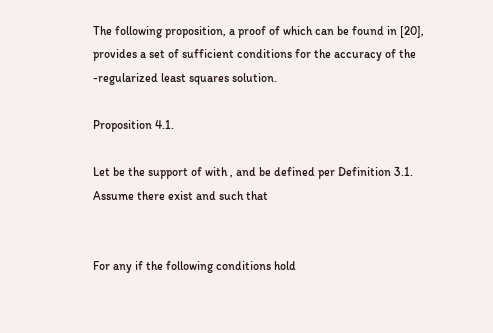The following proposition, a proof of which can be found in [20], provides a set of sufficient conditions for the accuracy of the -regularized least squares solution.

Proposition 4.1.

Let be the support of with , and be defined per Definition 3.1. Assume there exist and such that


For any if the following conditions hold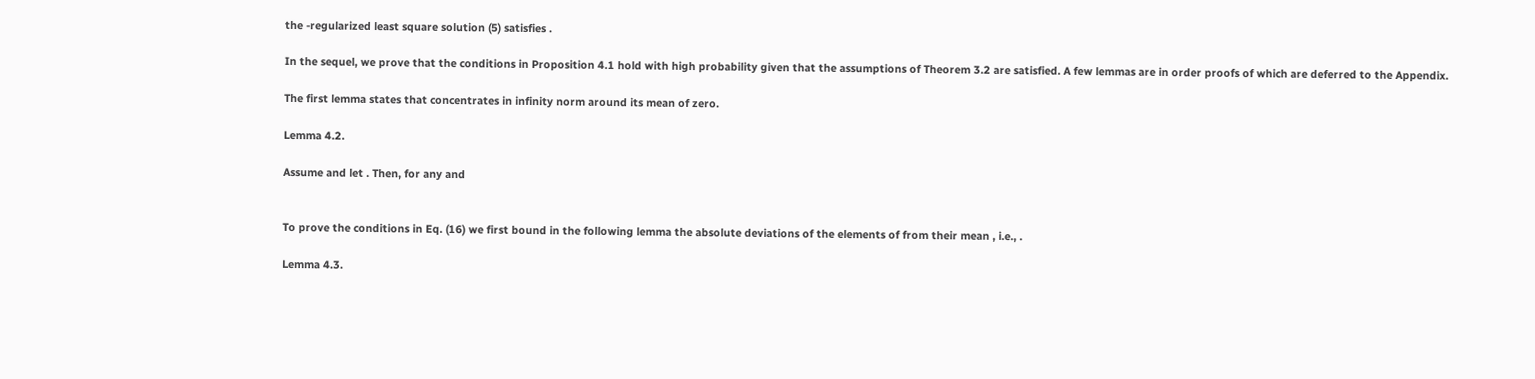the -regularized least square solution (5) satisfies .

In the sequel, we prove that the conditions in Proposition 4.1 hold with high probability given that the assumptions of Theorem 3.2 are satisfied. A few lemmas are in order proofs of which are deferred to the Appendix.

The first lemma states that concentrates in infinity norm around its mean of zero.

Lemma 4.2.

Assume and let . Then, for any and


To prove the conditions in Eq. (16) we first bound in the following lemma the absolute deviations of the elements of from their mean , i.e., .

Lemma 4.3.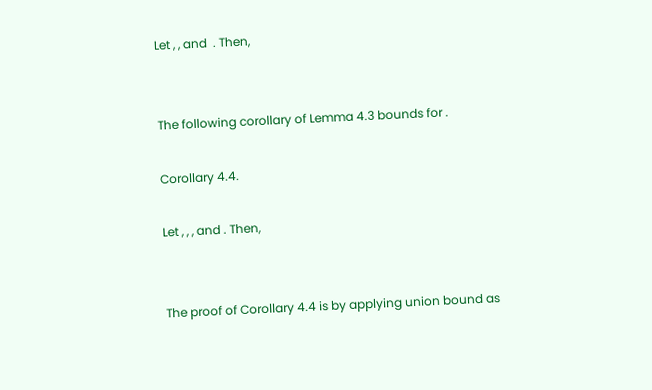Let , , and  . Then,


The following corollary of Lemma 4.3 bounds for .

Corollary 4.4.

Let , , , and . Then,


The proof of Corollary 4.4 is by applying union bound as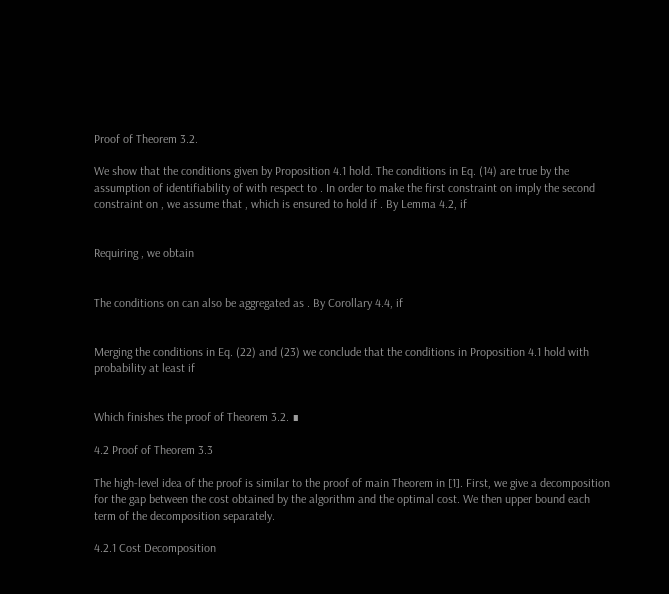Proof of Theorem 3.2.

We show that the conditions given by Proposition 4.1 hold. The conditions in Eq. (14) are true by the assumption of identifiability of with respect to . In order to make the first constraint on imply the second constraint on , we assume that , which is ensured to hold if . By Lemma 4.2, if


Requiring , we obtain


The conditions on can also be aggregated as . By Corollary 4.4, if


Merging the conditions in Eq. (22) and (23) we conclude that the conditions in Proposition 4.1 hold with probability at least if


Which finishes the proof of Theorem 3.2. ∎

4.2 Proof of Theorem 3.3

The high-level idea of the proof is similar to the proof of main Theorem in [1]. First, we give a decomposition for the gap between the cost obtained by the algorithm and the optimal cost. We then upper bound each term of the decomposition separately.

4.2.1 Cost Decomposition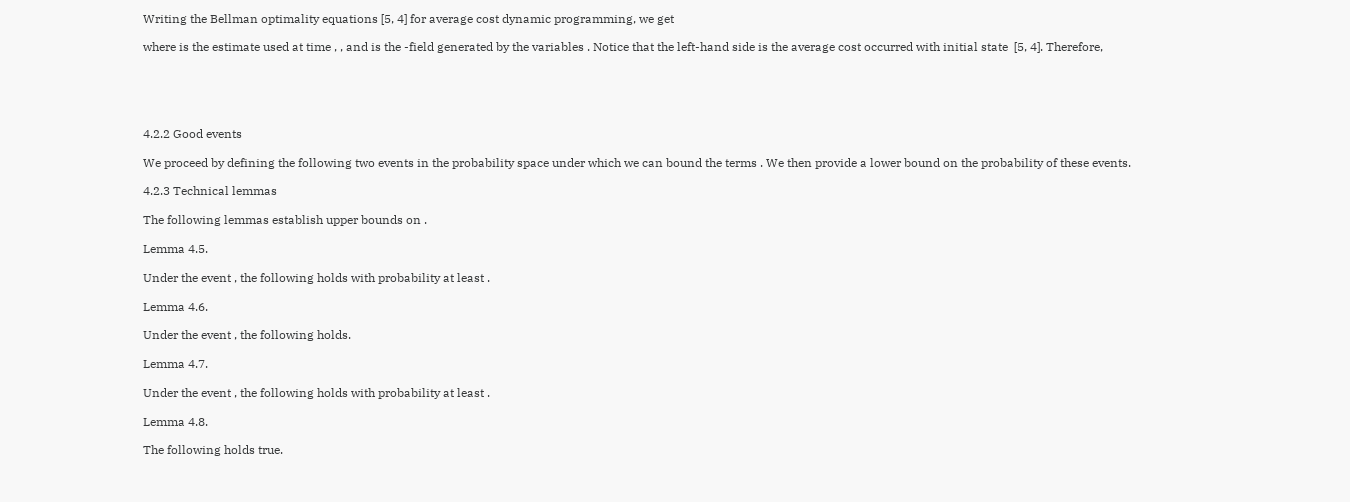Writing the Bellman optimality equations [5, 4] for average cost dynamic programming, we get

where is the estimate used at time , , and is the -field generated by the variables . Notice that the left-hand side is the average cost occurred with initial state  [5, 4]. Therefore,





4.2.2 Good events

We proceed by defining the following two events in the probability space under which we can bound the terms . We then provide a lower bound on the probability of these events.

4.2.3 Technical lemmas

The following lemmas establish upper bounds on .

Lemma 4.5.

Under the event , the following holds with probability at least .

Lemma 4.6.

Under the event , the following holds.

Lemma 4.7.

Under the event , the following holds with probability at least .

Lemma 4.8.

The following holds true.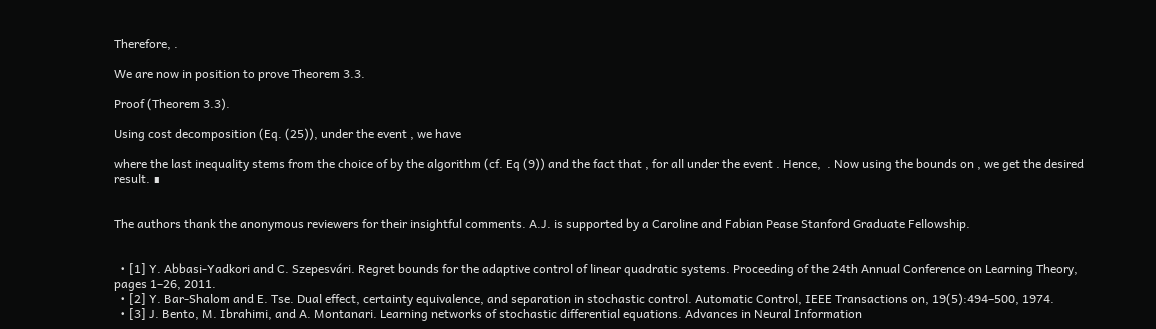Therefore, .

We are now in position to prove Theorem 3.3.

Proof (Theorem 3.3).

Using cost decomposition (Eq. (25)), under the event , we have

where the last inequality stems from the choice of by the algorithm (cf. Eq (9)) and the fact that , for all under the event . Hence,  . Now using the bounds on , we get the desired result. ∎


The authors thank the anonymous reviewers for their insightful comments. A.J. is supported by a Caroline and Fabian Pease Stanford Graduate Fellowship.


  • [1] Y. Abbasi-Yadkori and C. Szepesvári. Regret bounds for the adaptive control of linear quadratic systems. Proceeding of the 24th Annual Conference on Learning Theory, pages 1–26, 2011.
  • [2] Y. Bar-Shalom and E. Tse. Dual effect, certainty equivalence, and separation in stochastic control. Automatic Control, IEEE Transactions on, 19(5):494–500, 1974.
  • [3] J. Bento, M. Ibrahimi, and A. Montanari. Learning networks of stochastic differential equations. Advances in Neural Information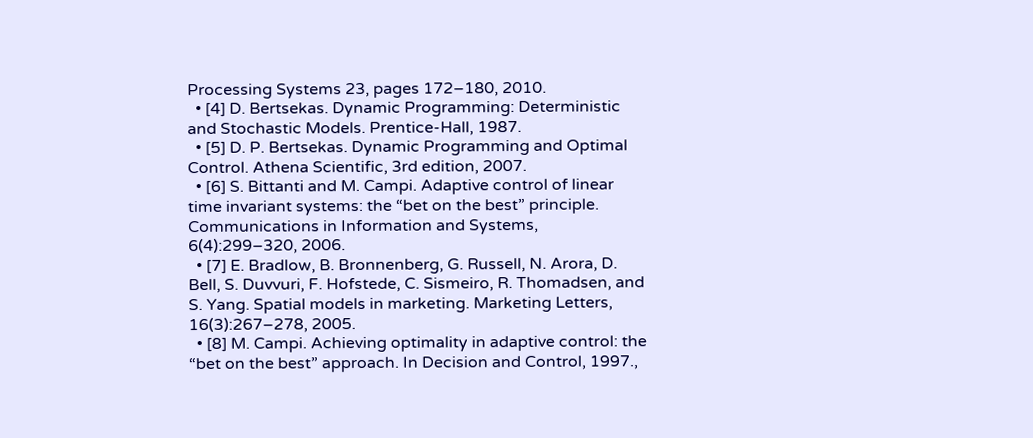Processing Systems 23, pages 172–180, 2010.
  • [4] D. Bertsekas. Dynamic Programming: Deterministic and Stochastic Models. Prentice-Hall, 1987.
  • [5] D. P. Bertsekas. Dynamic Programming and Optimal Control. Athena Scientific, 3rd edition, 2007.
  • [6] S. Bittanti and M. Campi. Adaptive control of linear time invariant systems: the “bet on the best” principle. Communications in Information and Systems, 6(4):299–320, 2006.
  • [7] E. Bradlow, B. Bronnenberg, G. Russell, N. Arora, D. Bell, S. Duvvuri, F. Hofstede, C. Sismeiro, R. Thomadsen, and S. Yang. Spatial models in marketing. Marketing Letters, 16(3):267–278, 2005.
  • [8] M. Campi. Achieving optimality in adaptive control: the “bet on the best” approach. In Decision and Control, 1997.,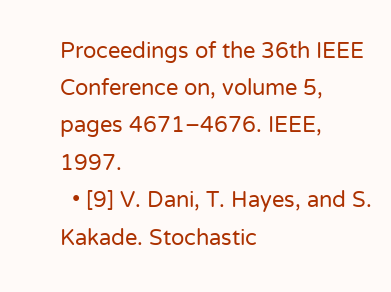Proceedings of the 36th IEEE Conference on, volume 5, pages 4671–4676. IEEE, 1997.
  • [9] V. Dani, T. Hayes, and S. Kakade. Stochastic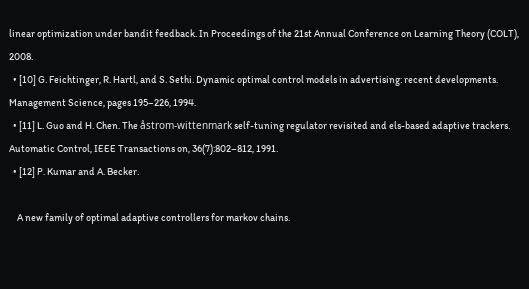linear optimization under bandit feedback. In Proceedings of the 21st Annual Conference on Learning Theory (COLT), 2008.
  • [10] G. Feichtinger, R. Hartl, and S. Sethi. Dynamic optimal control models in advertising: recent developments. Management Science, pages 195–226, 1994.
  • [11] L. Guo and H. Chen. The åstrom-wittenmark self-tuning regulator revisited and els-based adaptive trackers. Automatic Control, IEEE Transactions on, 36(7):802–812, 1991.
  • [12] P. Kumar and A. Becker.

    A new family of optimal adaptive controllers for markov chains.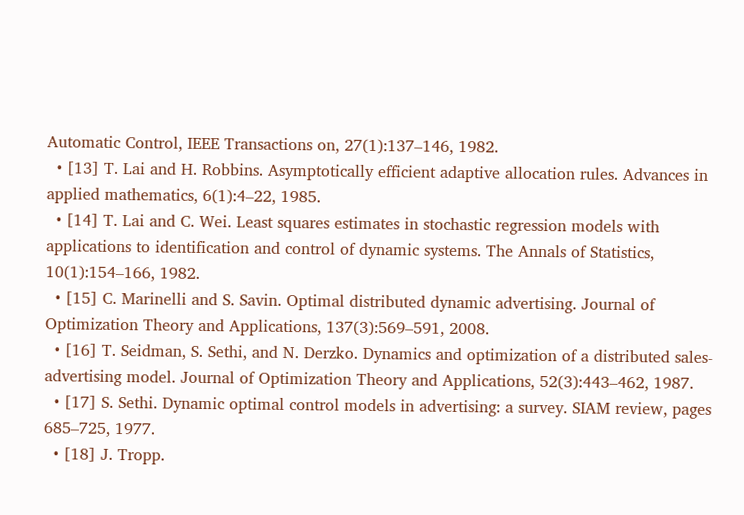Automatic Control, IEEE Transactions on, 27(1):137–146, 1982.
  • [13] T. Lai and H. Robbins. Asymptotically efficient adaptive allocation rules. Advances in applied mathematics, 6(1):4–22, 1985.
  • [14] T. Lai and C. Wei. Least squares estimates in stochastic regression models with applications to identification and control of dynamic systems. The Annals of Statistics, 10(1):154–166, 1982.
  • [15] C. Marinelli and S. Savin. Optimal distributed dynamic advertising. Journal of Optimization Theory and Applications, 137(3):569–591, 2008.
  • [16] T. Seidman, S. Sethi, and N. Derzko. Dynamics and optimization of a distributed sales-advertising model. Journal of Optimization Theory and Applications, 52(3):443–462, 1987.
  • [17] S. Sethi. Dynamic optimal control models in advertising: a survey. SIAM review, pages 685–725, 1977.
  • [18] J. Tropp.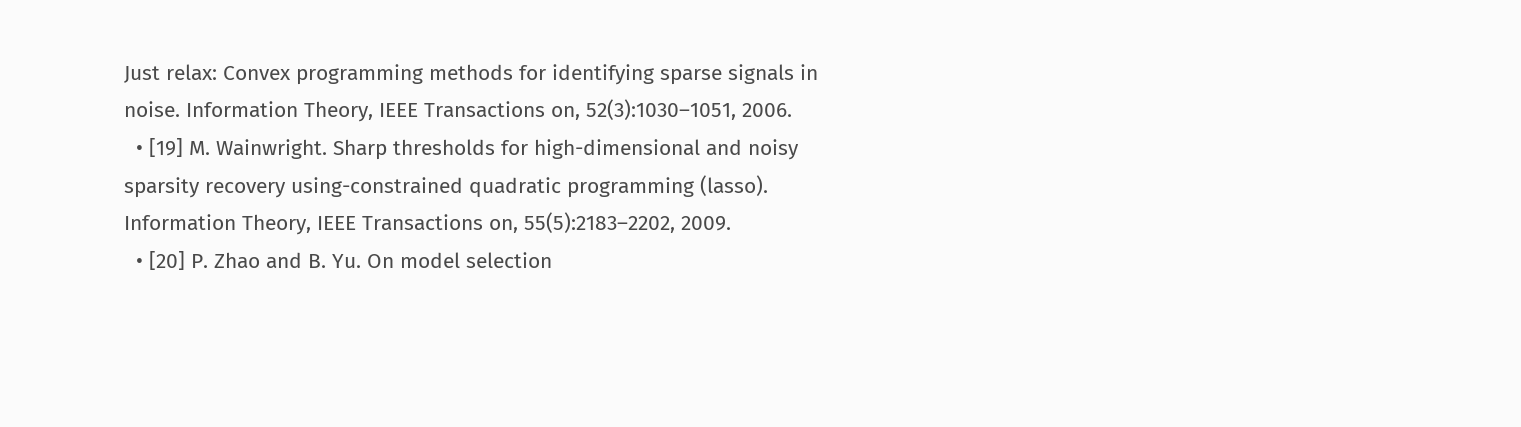Just relax: Convex programming methods for identifying sparse signals in noise. Information Theory, IEEE Transactions on, 52(3):1030–1051, 2006.
  • [19] M. Wainwright. Sharp thresholds for high-dimensional and noisy sparsity recovery using-constrained quadratic programming (lasso). Information Theory, IEEE Transactions on, 55(5):2183–2202, 2009.
  • [20] P. Zhao and B. Yu. On model selection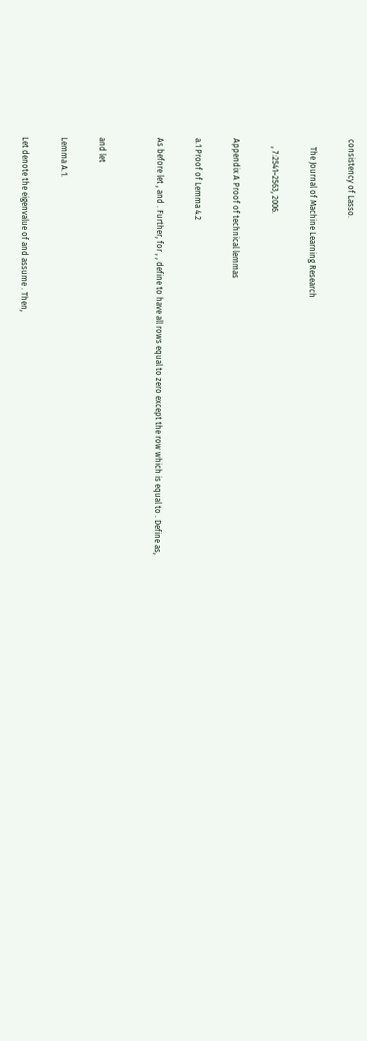consistency of Lasso.

    The Journal of Machine Learning Research

    , 7:2541–2563, 2006.

Appendix A Proof of technical lemmas

a.1 Proof of Lemma 4.2

As before let , and . Further, for , , define to have all rows equal to zero except the row which is equal to . Define as,


and let

Lemma A.1.

Let denote the eigenvalue of and assume . Then,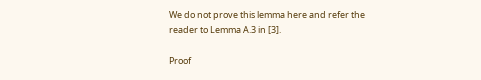We do not prove this lemma here and refer the reader to Lemma A.3 in [3].

Proof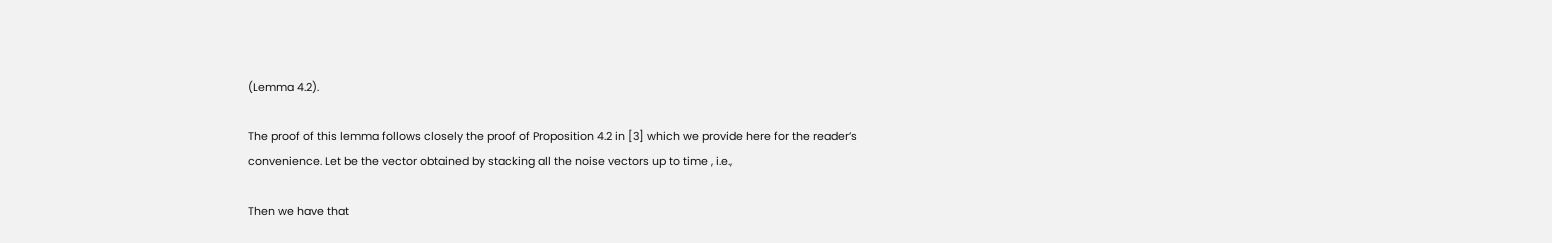(Lemma 4.2).

The proof of this lemma follows closely the proof of Proposition 4.2 in [3] which we provide here for the reader’s convenience. Let be the vector obtained by stacking all the noise vectors up to time , i.e.,

Then we have that